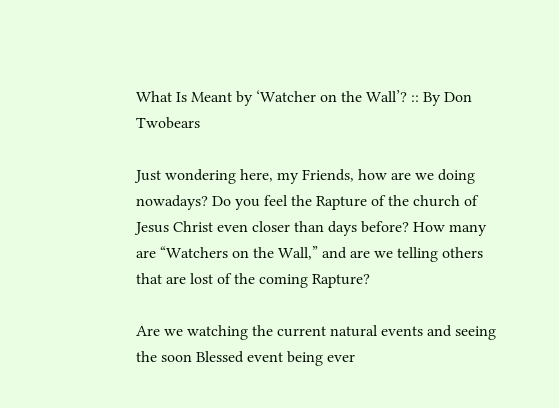What Is Meant by ‘Watcher on the Wall’? :: By Don Twobears

Just wondering here, my Friends, how are we doing nowadays? Do you feel the Rapture of the church of Jesus Christ even closer than days before? How many are “Watchers on the Wall,” and are we telling others that are lost of the coming Rapture?

Are we watching the current natural events and seeing the soon Blessed event being ever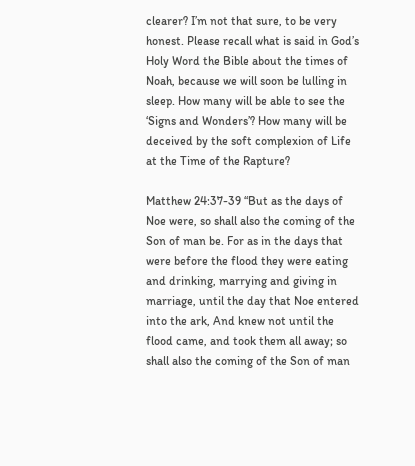clearer? I’m not that sure, to be very honest. Please recall what is said in God’s Holy Word the Bible about the times of Noah, because we will soon be lulling in sleep. How many will be able to see the ‘Signs and Wonders’? How many will be deceived by the soft complexion of Life at the Time of the Rapture?

Matthew 24:37-39 “But as the days of Noe were, so shall also the coming of the Son of man be. For as in the days that were before the flood they were eating and drinking, marrying and giving in marriage, until the day that Noe entered into the ark, And knew not until the flood came, and took them all away; so shall also the coming of the Son of man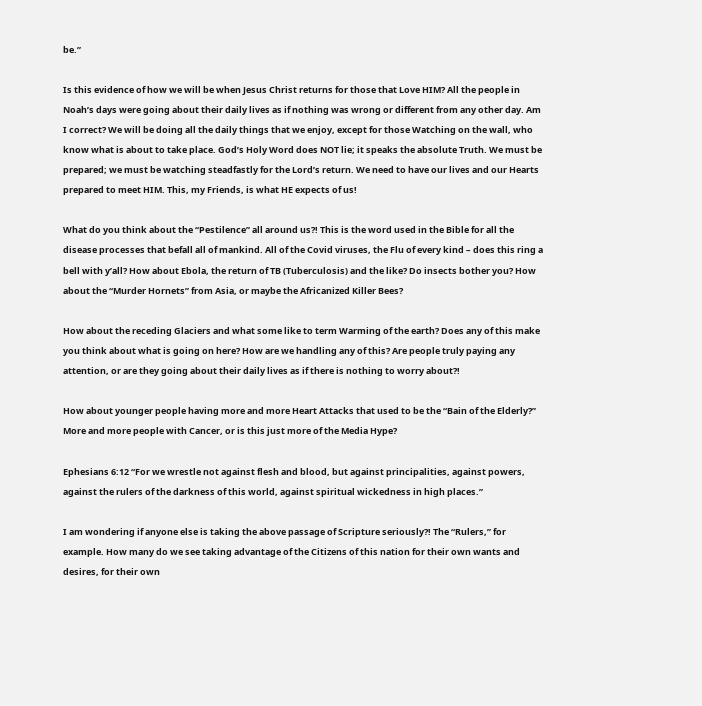be.”

Is this evidence of how we will be when Jesus Christ returns for those that Love HIM? All the people in Noah’s days were going about their daily lives as if nothing was wrong or different from any other day. Am I correct? We will be doing all the daily things that we enjoy, except for those Watching on the wall, who know what is about to take place. God’s Holy Word does NOT lie; it speaks the absolute Truth. We must be prepared; we must be watching steadfastly for the Lord’s return. We need to have our lives and our Hearts prepared to meet HIM. This, my Friends, is what HE expects of us!

What do you think about the “Pestilence” all around us?! This is the word used in the Bible for all the disease processes that befall all of mankind. All of the Covid viruses, the Flu of every kind – does this ring a bell with y’all? How about Ebola, the return of TB (Tuberculosis) and the like? Do insects bother you? How about the “Murder Hornets” from Asia, or maybe the Africanized Killer Bees?

How about the receding Glaciers and what some like to term Warming of the earth? Does any of this make you think about what is going on here? How are we handling any of this? Are people truly paying any attention, or are they going about their daily lives as if there is nothing to worry about?!

How about younger people having more and more Heart Attacks that used to be the “Bain of the Elderly?” More and more people with Cancer, or is this just more of the Media Hype?

Ephesians 6:12 “For we wrestle not against flesh and blood, but against principalities, against powers, against the rulers of the darkness of this world, against spiritual wickedness in high places.”

I am wondering if anyone else is taking the above passage of Scripture seriously?! The “Rulers,” for example. How many do we see taking advantage of the Citizens of this nation for their own wants and desires, for their own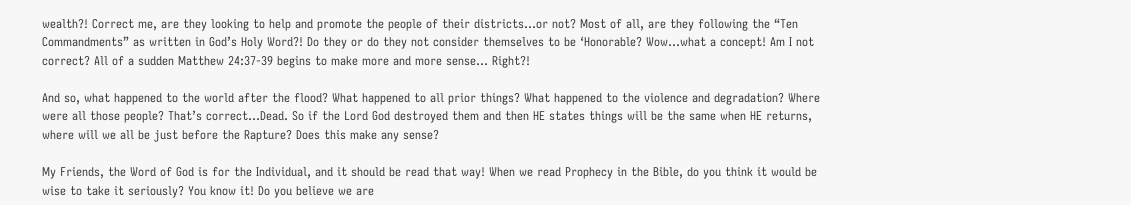wealth?! Correct me, are they looking to help and promote the people of their districts…or not? Most of all, are they following the “Ten Commandments” as written in God’s Holy Word?! Do they or do they not consider themselves to be ‘Honorable? Wow…what a concept! Am I not correct? All of a sudden Matthew 24:37-39 begins to make more and more sense… Right?!

And so, what happened to the world after the flood? What happened to all prior things? What happened to the violence and degradation? Where were all those people? That’s correct…Dead. So if the Lord God destroyed them and then HE states things will be the same when HE returns, where will we all be just before the Rapture? Does this make any sense?

My Friends, the Word of God is for the Individual, and it should be read that way! When we read Prophecy in the Bible, do you think it would be wise to take it seriously? You know it! Do you believe we are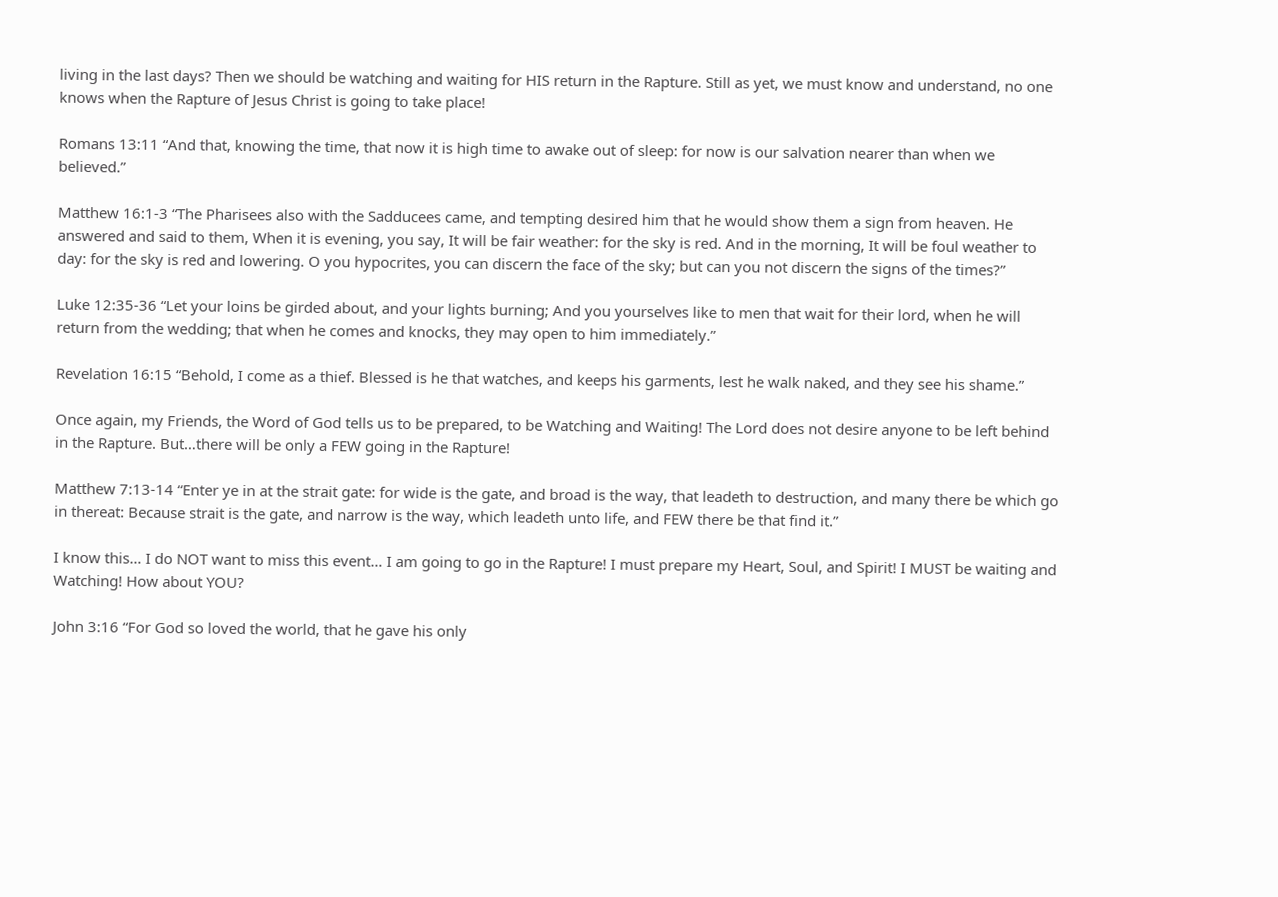living in the last days? Then we should be watching and waiting for HIS return in the Rapture. Still as yet, we must know and understand, no one knows when the Rapture of Jesus Christ is going to take place!

Romans 13:11 “And that, knowing the time, that now it is high time to awake out of sleep: for now is our salvation nearer than when we believed.”

Matthew 16:1-3 “The Pharisees also with the Sadducees came, and tempting desired him that he would show them a sign from heaven. He answered and said to them, When it is evening, you say, It will be fair weather: for the sky is red. And in the morning, It will be foul weather to day: for the sky is red and lowering. O you hypocrites, you can discern the face of the sky; but can you not discern the signs of the times?”

Luke 12:35-36 “Let your loins be girded about, and your lights burning; And you yourselves like to men that wait for their lord, when he will return from the wedding; that when he comes and knocks, they may open to him immediately.”

Revelation 16:15 “Behold, I come as a thief. Blessed is he that watches, and keeps his garments, lest he walk naked, and they see his shame.”

Once again, my Friends, the Word of God tells us to be prepared, to be Watching and Waiting! The Lord does not desire anyone to be left behind in the Rapture. But…there will be only a FEW going in the Rapture!

Matthew 7:13-14 “Enter ye in at the strait gate: for wide is the gate, and broad is the way, that leadeth to destruction, and many there be which go in thereat: Because strait is the gate, and narrow is the way, which leadeth unto life, and FEW there be that find it.”

I know this… I do NOT want to miss this event… I am going to go in the Rapture! I must prepare my Heart, Soul, and Spirit! I MUST be waiting and Watching! How about YOU?

John 3:16 “For God so loved the world, that he gave his only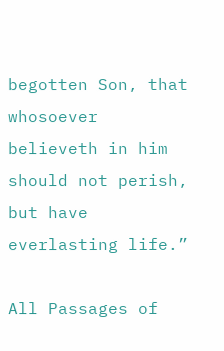begotten Son, that whosoever believeth in him should not perish, but have everlasting life.”

All Passages of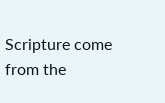Scripture come from the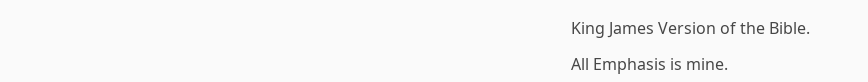King James Version of the Bible.

All Emphasis is mine.